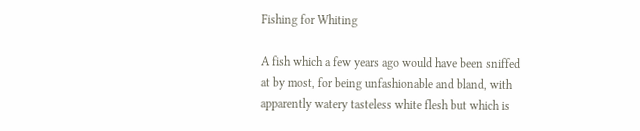Fishing for Whiting

A fish which a few years ago would have been sniffed at by most, for being unfashionable and bland, with apparently watery tasteless white flesh but which is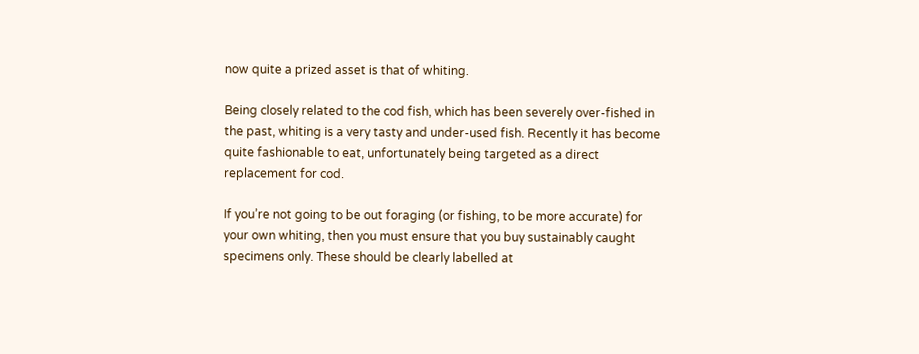now quite a prized asset is that of whiting.

Being closely related to the cod fish, which has been severely over-fished in the past, whiting is a very tasty and under-used fish. Recently it has become quite fashionable to eat, unfortunately being targeted as a direct replacement for cod.

If you’re not going to be out foraging (or fishing, to be more accurate) for your own whiting, then you must ensure that you buy sustainably caught specimens only. These should be clearly labelled at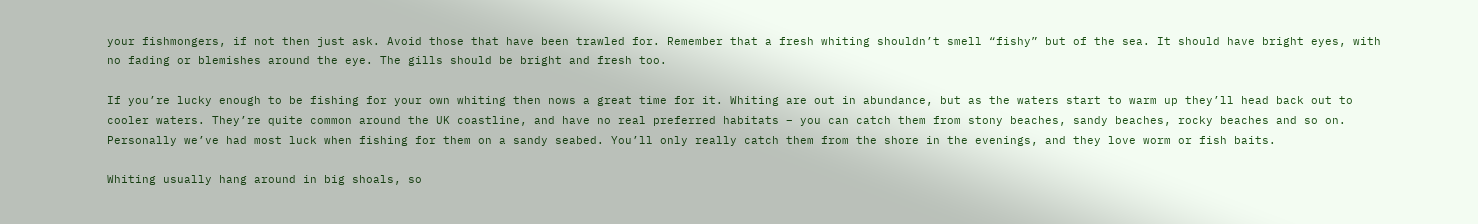your fishmongers, if not then just ask. Avoid those that have been trawled for. Remember that a fresh whiting shouldn’t smell “fishy” but of the sea. It should have bright eyes, with no fading or blemishes around the eye. The gills should be bright and fresh too.

If you’re lucky enough to be fishing for your own whiting then nows a great time for it. Whiting are out in abundance, but as the waters start to warm up they’ll head back out to cooler waters. They’re quite common around the UK coastline, and have no real preferred habitats – you can catch them from stony beaches, sandy beaches, rocky beaches and so on. Personally we’ve had most luck when fishing for them on a sandy seabed. You’ll only really catch them from the shore in the evenings, and they love worm or fish baits.

Whiting usually hang around in big shoals, so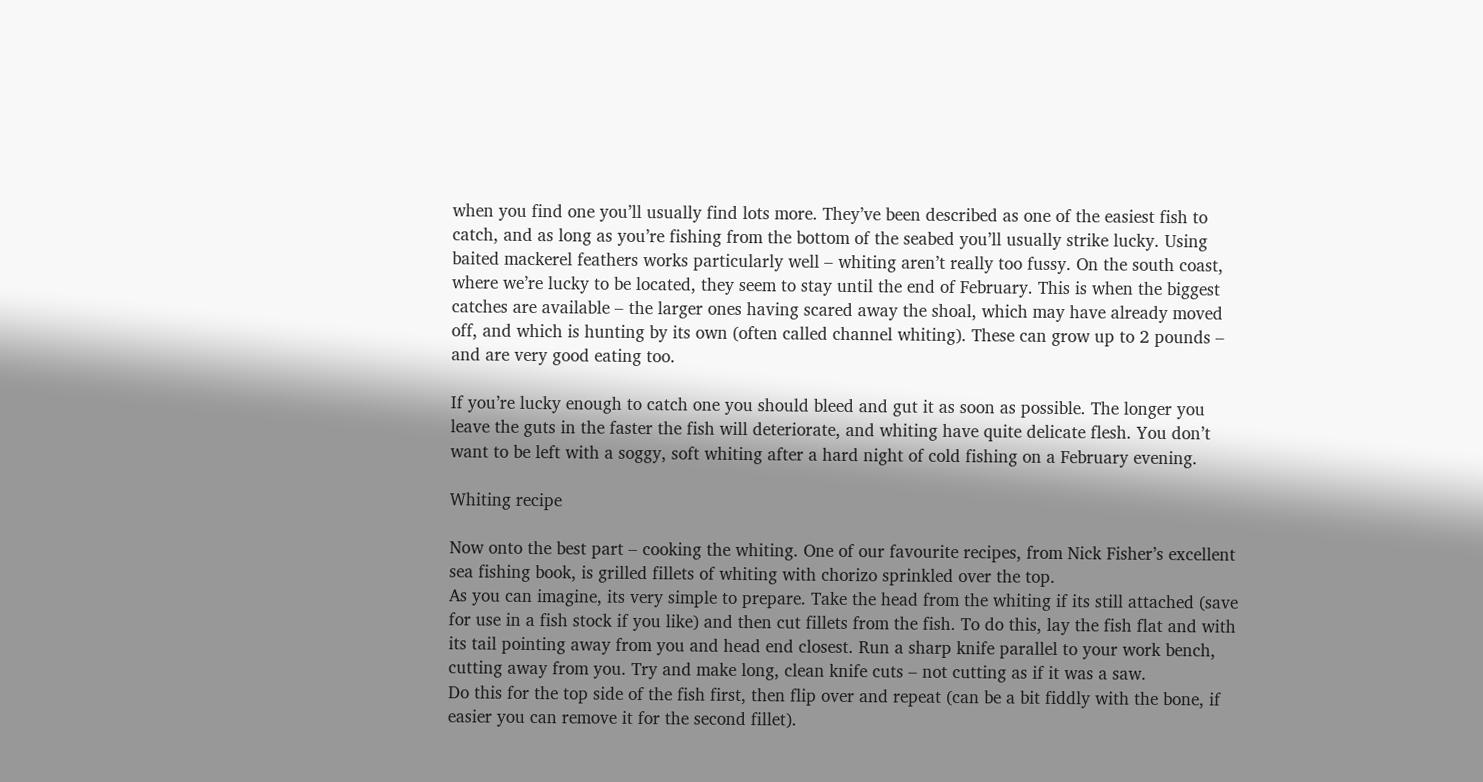when you find one you’ll usually find lots more. They’ve been described as one of the easiest fish to catch, and as long as you’re fishing from the bottom of the seabed you’ll usually strike lucky. Using baited mackerel feathers works particularly well – whiting aren’t really too fussy. On the south coast, where we’re lucky to be located, they seem to stay until the end of February. This is when the biggest catches are available – the larger ones having scared away the shoal, which may have already moved off, and which is hunting by its own (often called channel whiting). These can grow up to 2 pounds – and are very good eating too.

If you’re lucky enough to catch one you should bleed and gut it as soon as possible. The longer you leave the guts in the faster the fish will deteriorate, and whiting have quite delicate flesh. You don’t want to be left with a soggy, soft whiting after a hard night of cold fishing on a February evening.

Whiting recipe

Now onto the best part – cooking the whiting. One of our favourite recipes, from Nick Fisher’s excellent sea fishing book, is grilled fillets of whiting with chorizo sprinkled over the top.
As you can imagine, its very simple to prepare. Take the head from the whiting if its still attached (save for use in a fish stock if you like) and then cut fillets from the fish. To do this, lay the fish flat and with its tail pointing away from you and head end closest. Run a sharp knife parallel to your work bench, cutting away from you. Try and make long, clean knife cuts – not cutting as if it was a saw.
Do this for the top side of the fish first, then flip over and repeat (can be a bit fiddly with the bone, if easier you can remove it for the second fillet).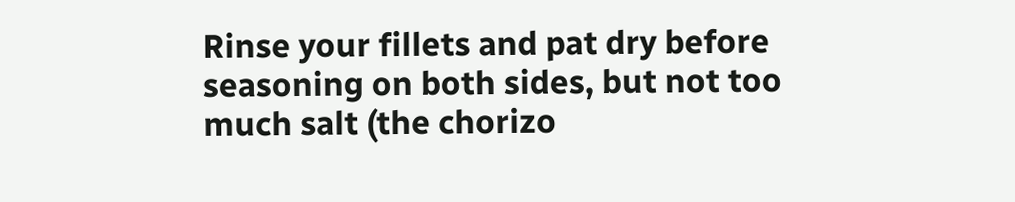Rinse your fillets and pat dry before seasoning on both sides, but not too much salt (the chorizo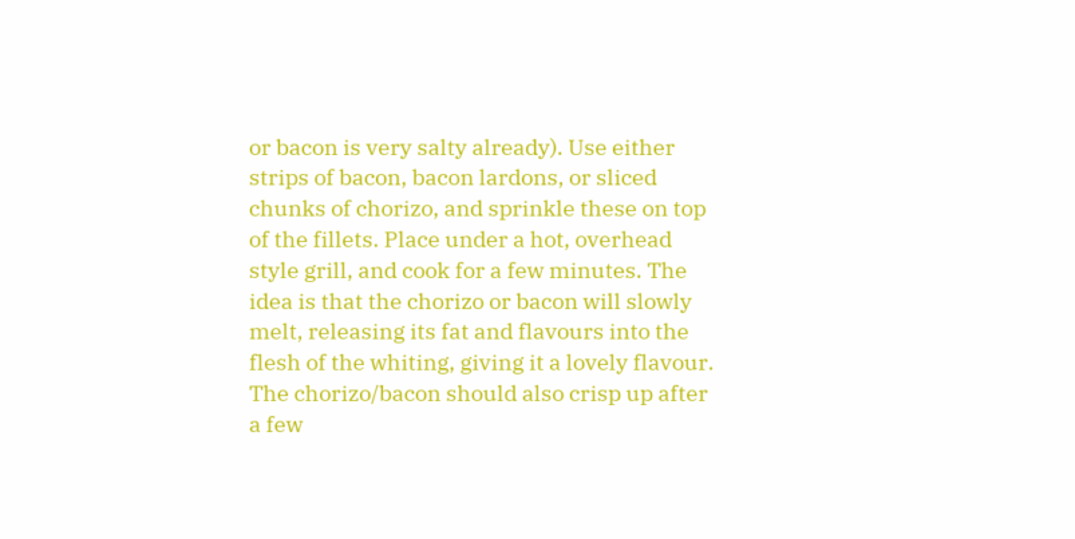or bacon is very salty already). Use either strips of bacon, bacon lardons, or sliced chunks of chorizo, and sprinkle these on top of the fillets. Place under a hot, overhead style grill, and cook for a few minutes. The idea is that the chorizo or bacon will slowly melt, releasing its fat and flavours into the flesh of the whiting, giving it a lovely flavour. The chorizo/bacon should also crisp up after a few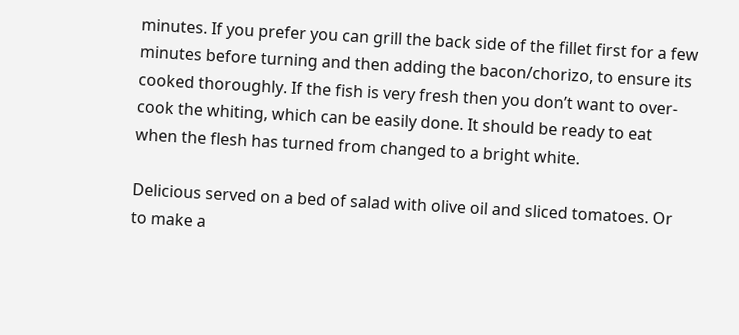minutes. If you prefer you can grill the back side of the fillet first for a few minutes before turning and then adding the bacon/chorizo, to ensure its cooked thoroughly. If the fish is very fresh then you don’t want to over-cook the whiting, which can be easily done. It should be ready to eat when the flesh has turned from changed to a bright white.

Delicious served on a bed of salad with olive oil and sliced tomatoes. Or to make a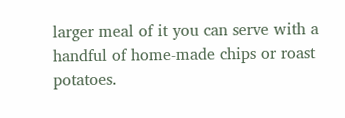larger meal of it you can serve with a handful of home-made chips or roast potatoes.